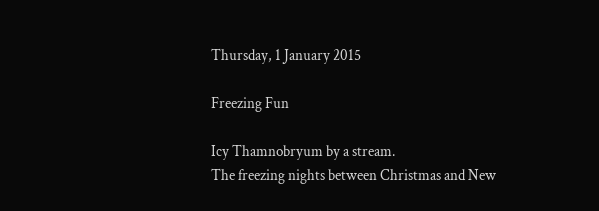Thursday, 1 January 2015

Freezing Fun

Icy Thamnobryum by a stream.
The freezing nights between Christmas and New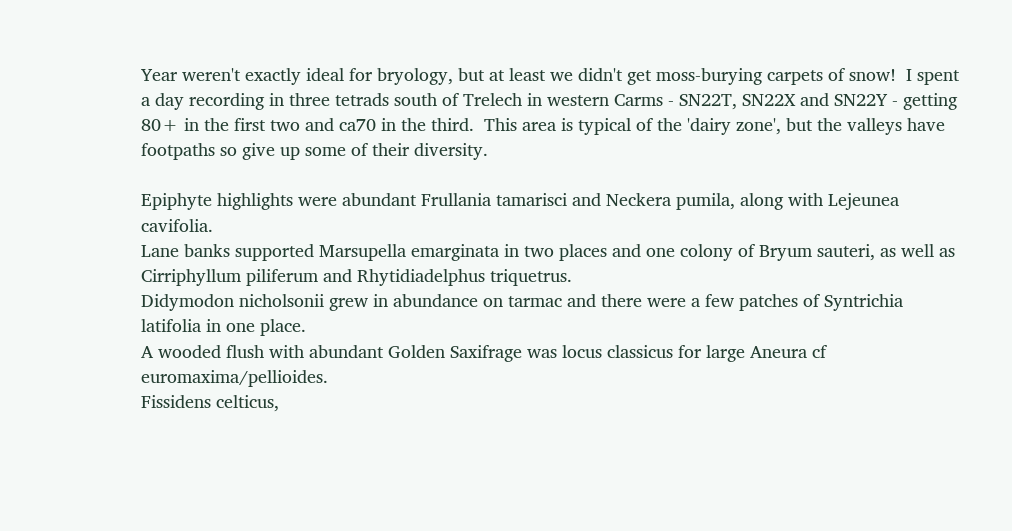Year weren't exactly ideal for bryology, but at least we didn't get moss-burying carpets of snow!  I spent a day recording in three tetrads south of Trelech in western Carms - SN22T, SN22X and SN22Y - getting 80+ in the first two and ca70 in the third.  This area is typical of the 'dairy zone', but the valleys have footpaths so give up some of their diversity.

Epiphyte highlights were abundant Frullania tamarisci and Neckera pumila, along with Lejeunea cavifolia.
Lane banks supported Marsupella emarginata in two places and one colony of Bryum sauteri, as well as Cirriphyllum piliferum and Rhytidiadelphus triquetrus.
Didymodon nicholsonii grew in abundance on tarmac and there were a few patches of Syntrichia latifolia in one place.
A wooded flush with abundant Golden Saxifrage was locus classicus for large Aneura cf euromaxima/pellioides.
Fissidens celticus,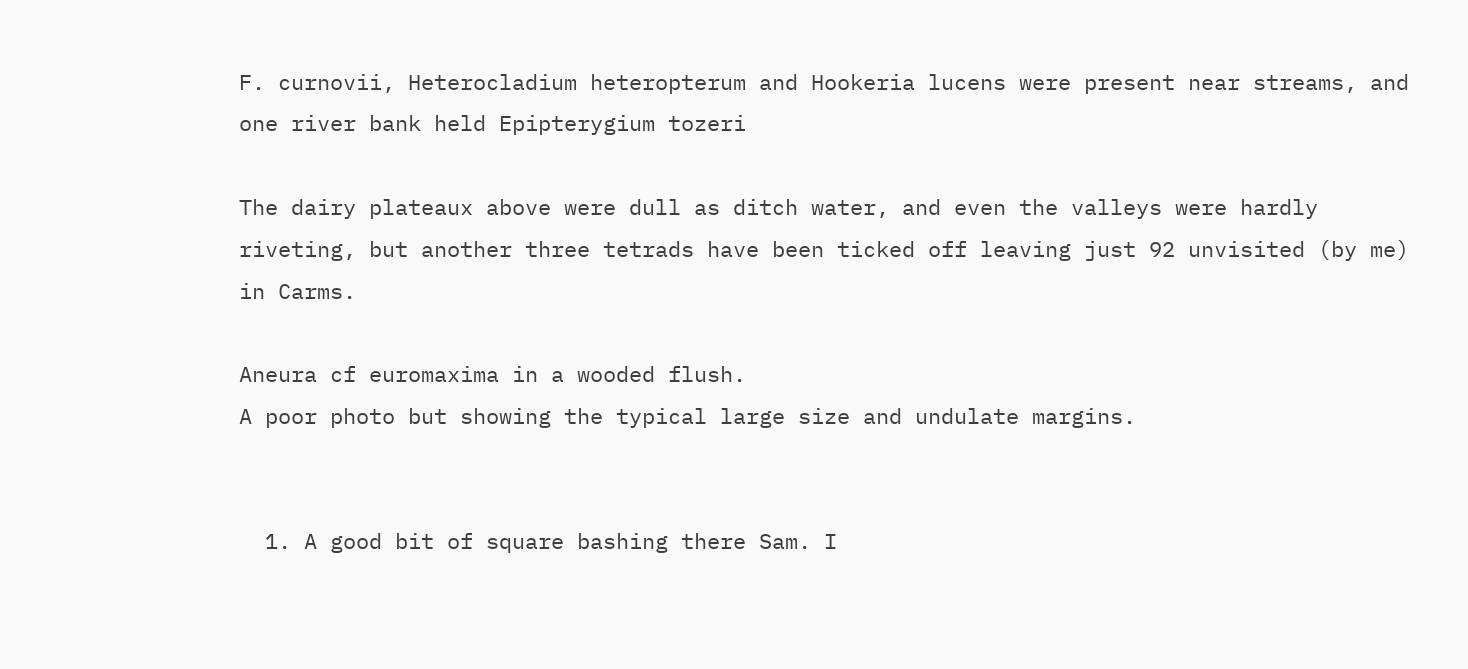F. curnovii, Heterocladium heteropterum and Hookeria lucens were present near streams, and one river bank held Epipterygium tozeri

The dairy plateaux above were dull as ditch water, and even the valleys were hardly riveting, but another three tetrads have been ticked off leaving just 92 unvisited (by me) in Carms.

Aneura cf euromaxima in a wooded flush.
A poor photo but showing the typical large size and undulate margins.


  1. A good bit of square bashing there Sam. I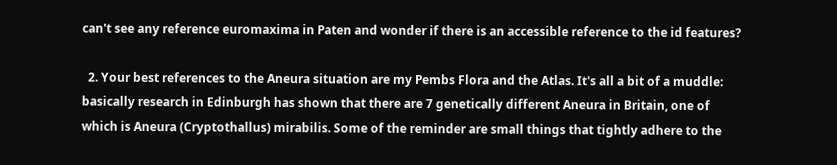can't see any reference euromaxima in Paten and wonder if there is an accessible reference to the id features?

  2. Your best references to the Aneura situation are my Pembs Flora and the Atlas. It's all a bit of a muddle: basically research in Edinburgh has shown that there are 7 genetically different Aneura in Britain, one of which is Aneura (Cryptothallus) mirabilis. Some of the reminder are small things that tightly adhere to the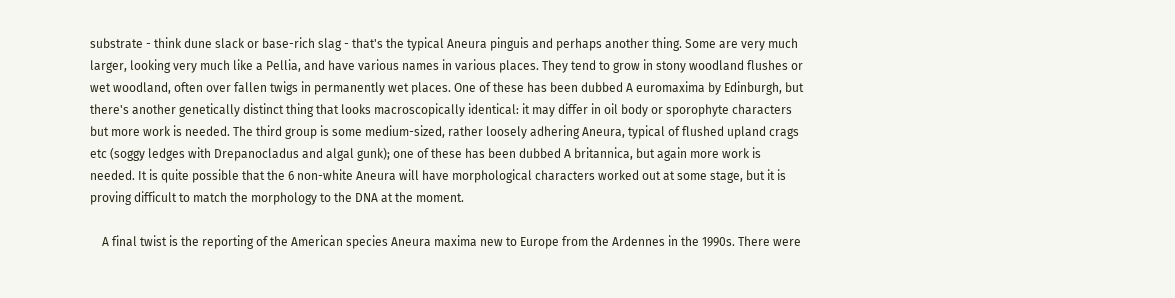substrate - think dune slack or base-rich slag - that's the typical Aneura pinguis and perhaps another thing. Some are very much larger, looking very much like a Pellia, and have various names in various places. They tend to grow in stony woodland flushes or wet woodland, often over fallen twigs in permanently wet places. One of these has been dubbed A euromaxima by Edinburgh, but there's another genetically distinct thing that looks macroscopically identical: it may differ in oil body or sporophyte characters but more work is needed. The third group is some medium-sized, rather loosely adhering Aneura, typical of flushed upland crags etc (soggy ledges with Drepanocladus and algal gunk); one of these has been dubbed A britannica, but again more work is needed. It is quite possible that the 6 non-white Aneura will have morphological characters worked out at some stage, but it is proving difficult to match the morphology to the DNA at the moment.

    A final twist is the reporting of the American species Aneura maxima new to Europe from the Ardennes in the 1990s. There were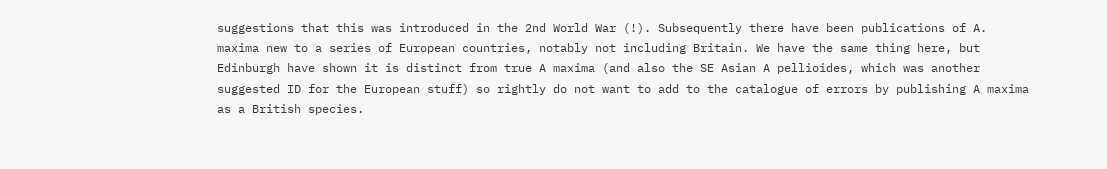suggestions that this was introduced in the 2nd World War (!). Subsequently there have been publications of A. maxima new to a series of European countries, notably not including Britain. We have the same thing here, but Edinburgh have shown it is distinct from true A maxima (and also the SE Asian A pellioides, which was another suggested ID for the European stuff) so rightly do not want to add to the catalogue of errors by publishing A maxima as a British species.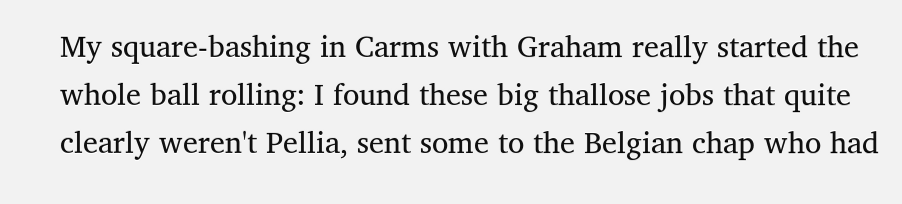My square-bashing in Carms with Graham really started the whole ball rolling: I found these big thallose jobs that quite clearly weren't Pellia, sent some to the Belgian chap who had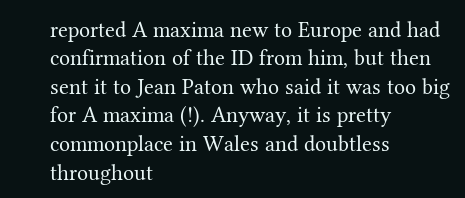reported A maxima new to Europe and had confirmation of the ID from him, but then sent it to Jean Paton who said it was too big for A maxima (!). Anyway, it is pretty commonplace in Wales and doubtless throughout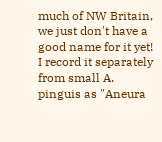much of NW Britain, we just don't have a good name for it yet! I record it separately from small A. pinguis as "Aneura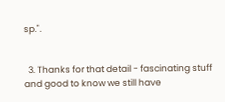sp.".


  3. Thanks for that detail - fascinating stuff and good to know we still have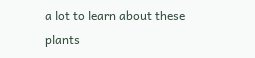a lot to learn about these plants